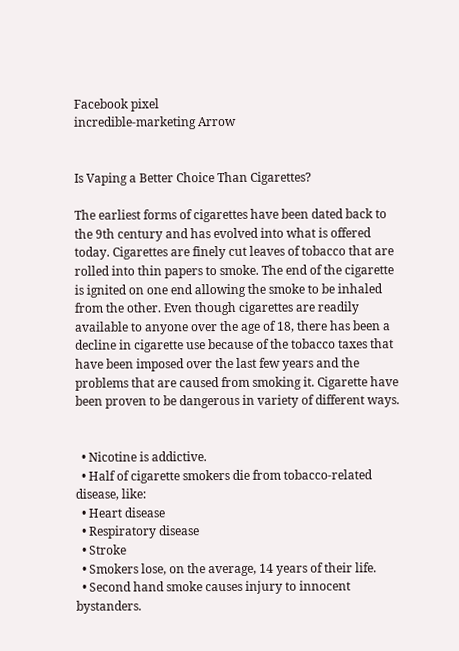Facebook pixel
incredible-marketing Arrow


Is Vaping a Better Choice Than Cigarettes?

The earliest forms of cigarettes have been dated back to the 9th century and has evolved into what is offered today. Cigarettes are finely cut leaves of tobacco that are rolled into thin papers to smoke. The end of the cigarette is ignited on one end allowing the smoke to be inhaled from the other. Even though cigarettes are readily available to anyone over the age of 18, there has been a decline in cigarette use because of the tobacco taxes that have been imposed over the last few years and the problems that are caused from smoking it. Cigarette have been proven to be dangerous in variety of different ways.


  • Nicotine is addictive.
  • Half of cigarette smokers die from tobacco-related disease, like:
  • Heart disease
  • Respiratory disease
  • Stroke
  • Smokers lose, on the average, 14 years of their life.
  • Second hand smoke causes injury to innocent bystanders.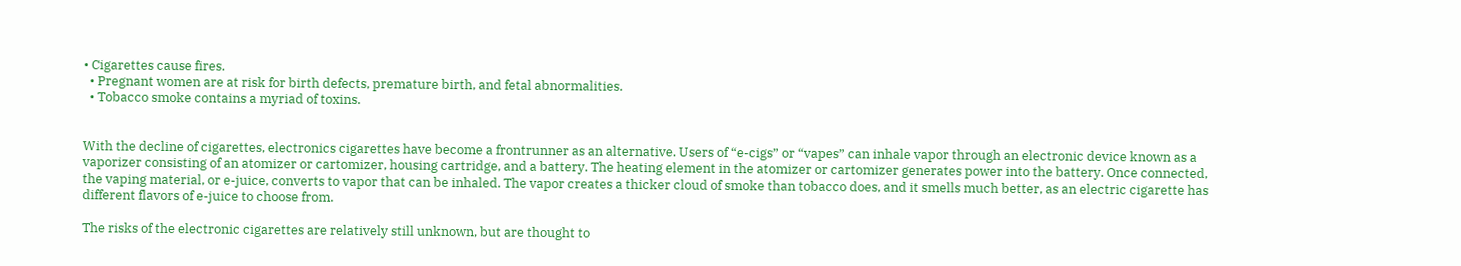• Cigarettes cause fires.
  • Pregnant women are at risk for birth defects, premature birth, and fetal abnormalities.
  • Tobacco smoke contains a myriad of toxins.


With the decline of cigarettes, electronics cigarettes have become a frontrunner as an alternative. Users of “e-cigs” or “vapes” can inhale vapor through an electronic device known as a vaporizer consisting of an atomizer or cartomizer, housing cartridge, and a battery. The heating element in the atomizer or cartomizer generates power into the battery. Once connected, the vaping material, or e-juice, converts to vapor that can be inhaled. The vapor creates a thicker cloud of smoke than tobacco does, and it smells much better, as an electric cigarette has different flavors of e-juice to choose from.

The risks of the electronic cigarettes are relatively still unknown, but are thought to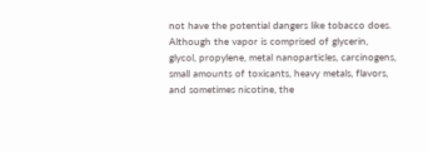not have the potential dangers like tobacco does. Although the vapor is comprised of glycerin, glycol, propylene, metal nanoparticles, carcinogens, small amounts of toxicants, heavy metals, flavors, and sometimes nicotine, the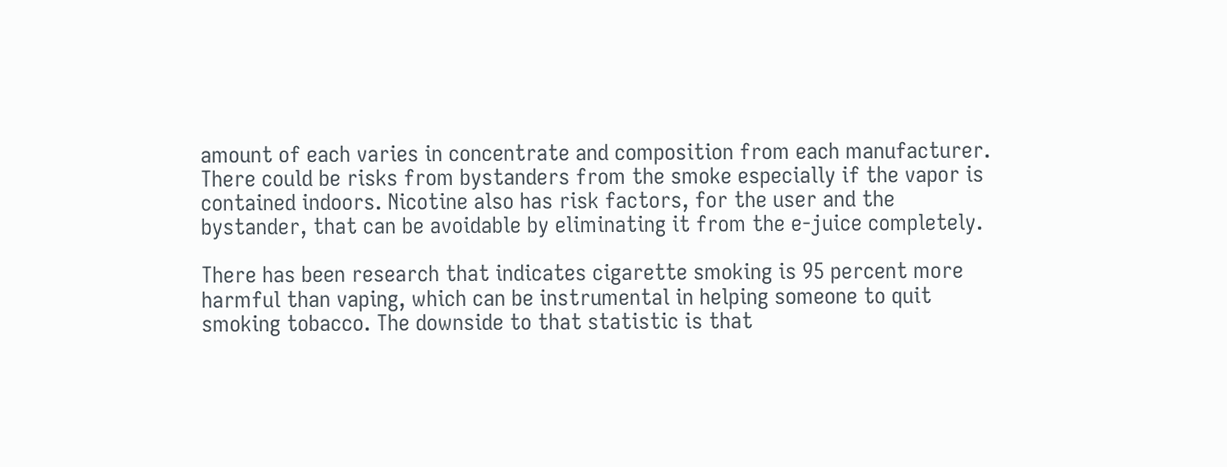amount of each varies in concentrate and composition from each manufacturer. There could be risks from bystanders from the smoke especially if the vapor is contained indoors. Nicotine also has risk factors, for the user and the bystander, that can be avoidable by eliminating it from the e-juice completely.

There has been research that indicates cigarette smoking is 95 percent more harmful than vaping, which can be instrumental in helping someone to quit smoking tobacco. The downside to that statistic is that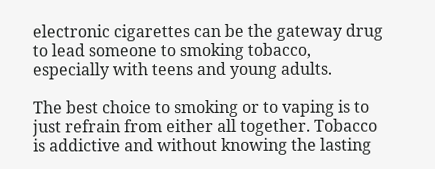electronic cigarettes can be the gateway drug to lead someone to smoking tobacco, especially with teens and young adults.

The best choice to smoking or to vaping is to just refrain from either all together. Tobacco is addictive and without knowing the lasting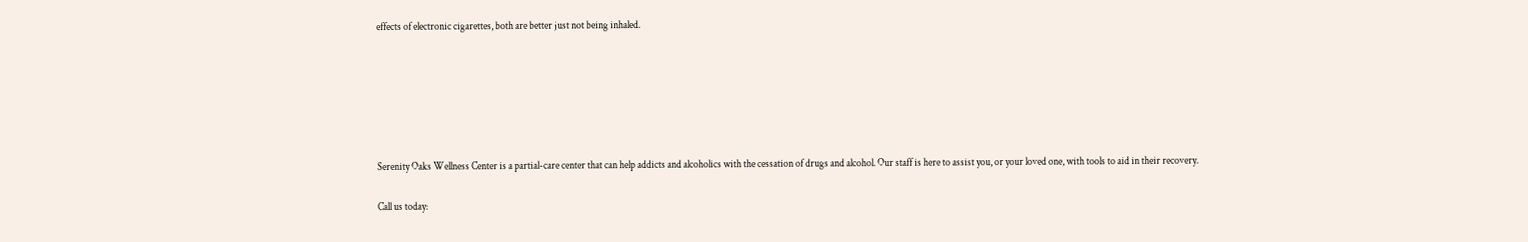effects of electronic cigarettes, both are better just not being inhaled.






Serenity Oaks Wellness Center is a partial-care center that can help addicts and alcoholics with the cessation of drugs and alcohol. Our staff is here to assist you, or your loved one, with tools to aid in their recovery.

Call us today: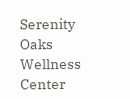Serenity Oaks Wellness Center